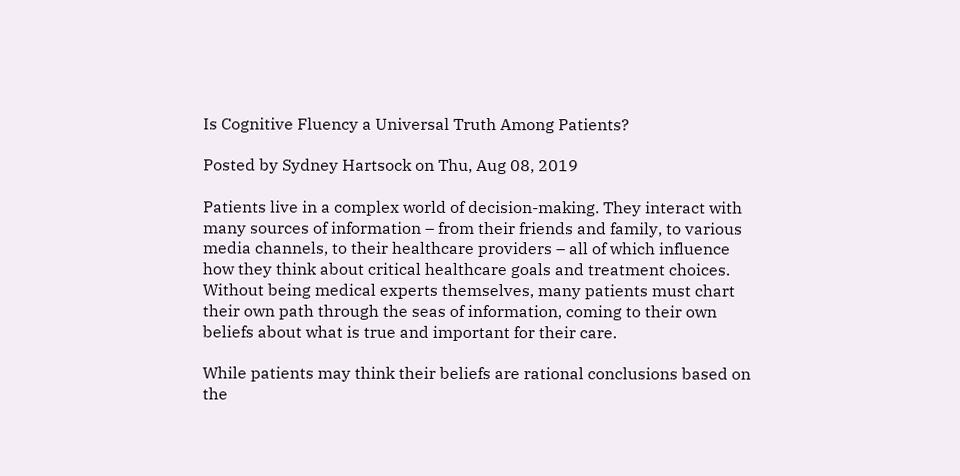Is Cognitive Fluency a Universal Truth Among Patients?

Posted by Sydney Hartsock on Thu, Aug 08, 2019

Patients live in a complex world of decision-making. They interact with many sources of information – from their friends and family, to various media channels, to their healthcare providers – all of which influence how they think about critical healthcare goals and treatment choices. Without being medical experts themselves, many patients must chart their own path through the seas of information, coming to their own beliefs about what is true and important for their care.

While patients may think their beliefs are rational conclusions based on the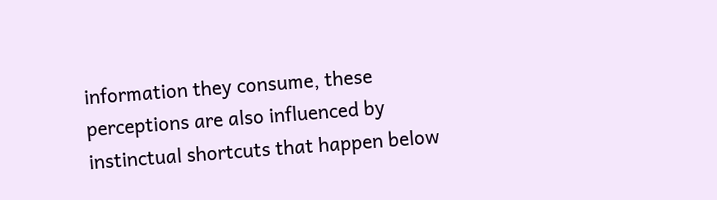information they consume, these perceptions are also influenced by instinctual shortcuts that happen below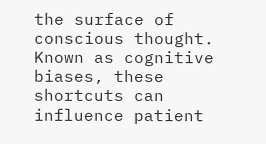the surface of conscious thought. Known as cognitive biases, these shortcuts can influence patient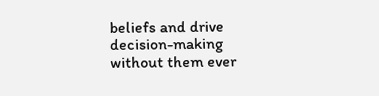beliefs and drive decision-making without them ever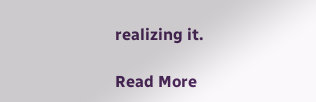realizing it.

Read More